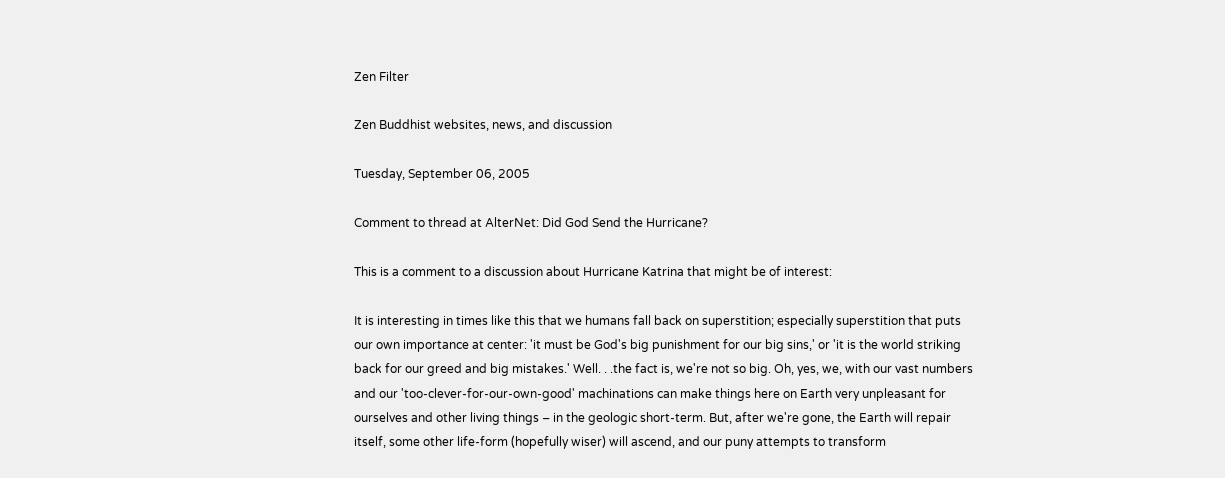Zen Filter

Zen Buddhist websites, news, and discussion

Tuesday, September 06, 2005

Comment to thread at AlterNet: Did God Send the Hurricane?

This is a comment to a discussion about Hurricane Katrina that might be of interest:

It is interesting in times like this that we humans fall back on superstition; especially superstition that puts our own importance at center: 'it must be God's big punishment for our big sins,' or 'it is the world striking back for our greed and big mistakes.' Well. . .the fact is, we're not so big. Oh, yes, we, with our vast numbers and our 'too-clever-for-our-own-good' machinations can make things here on Earth very unpleasant for ourselves and other living things – in the geologic short-term. But, after we're gone, the Earth will repair itself, some other life-form (hopefully wiser) will ascend, and our puny attempts to transform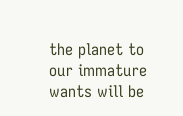the planet to our immature wants will be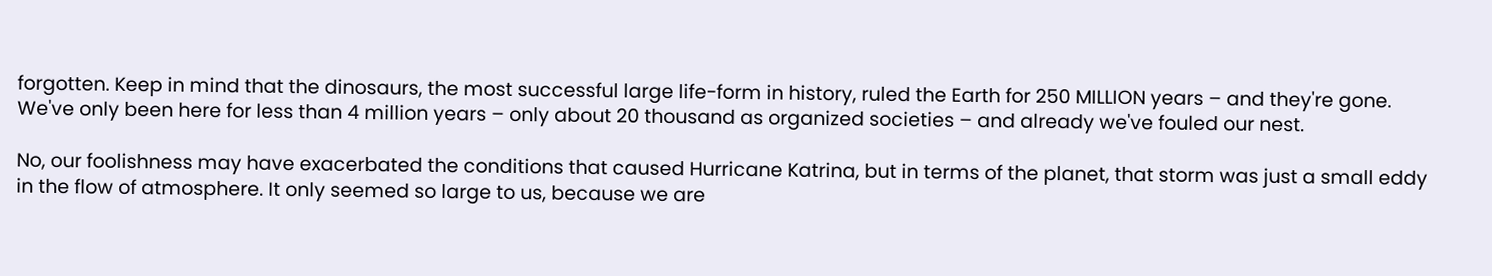forgotten. Keep in mind that the dinosaurs, the most successful large life-form in history, ruled the Earth for 250 MILLION years – and they're gone. We've only been here for less than 4 million years – only about 20 thousand as organized societies – and already we've fouled our nest.

No, our foolishness may have exacerbated the conditions that caused Hurricane Katrina, but in terms of the planet, that storm was just a small eddy in the flow of atmosphere. It only seemed so large to us, because we are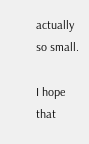actually so small.

I hope that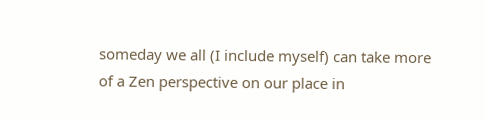someday we all (I include myself) can take more of a Zen perspective on our place in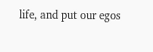life, and put our egos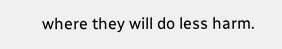where they will do less harm.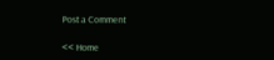Post a Comment

<< Home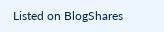Listed on BlogShares